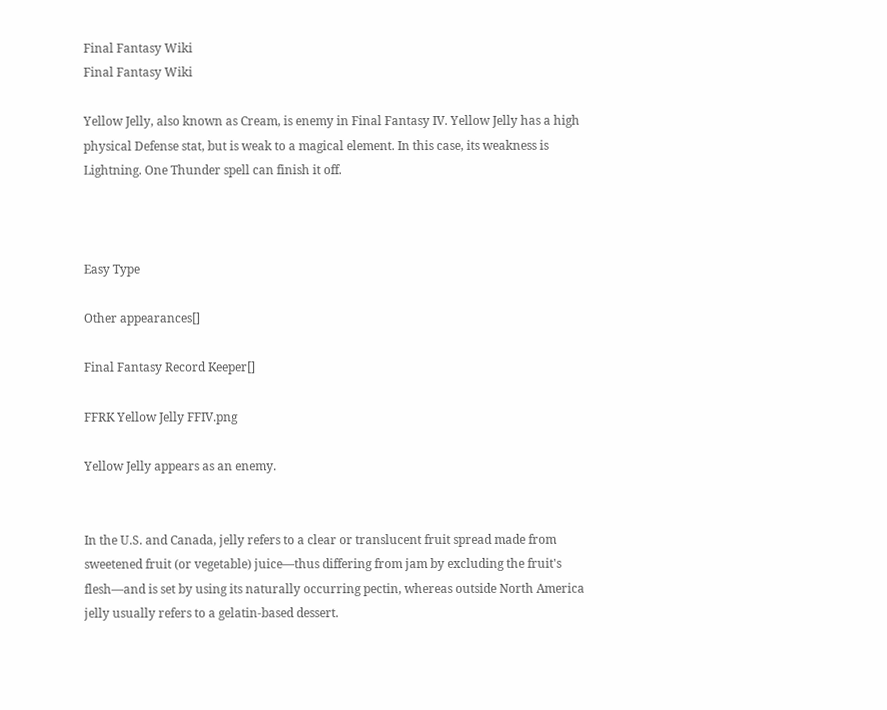Final Fantasy Wiki
Final Fantasy Wiki

Yellow Jelly, also known as Cream, is enemy in Final Fantasy IV. Yellow Jelly has a high physical Defense stat, but is weak to a magical element. In this case, its weakness is Lightning. One Thunder spell can finish it off.



Easy Type

Other appearances[]

Final Fantasy Record Keeper[]

FFRK Yellow Jelly FFIV.png

Yellow Jelly appears as an enemy.


In the U.S. and Canada, jelly refers to a clear or translucent fruit spread made from sweetened fruit (or vegetable) juice—thus differing from jam by excluding the fruit's flesh—and is set by using its naturally occurring pectin, whereas outside North America jelly usually refers to a gelatin-based dessert.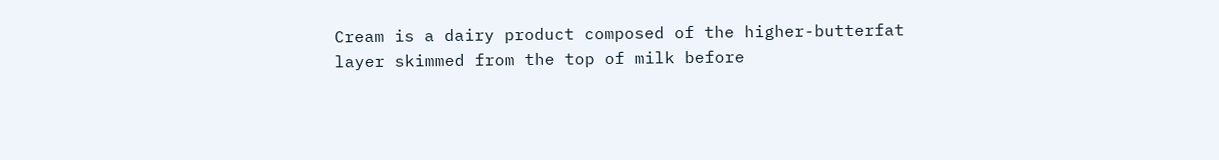Cream is a dairy product composed of the higher-butterfat layer skimmed from the top of milk before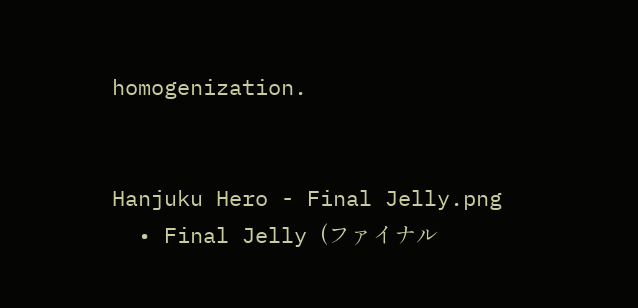homogenization.


Hanjuku Hero - Final Jelly.png
  • Final Jelly (ファイナル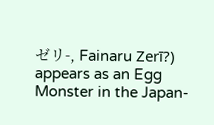ゼリ-, Fainaru Zerī?) appears as an Egg Monster in the Japan-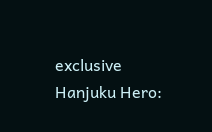exclusive Hanjuku Hero: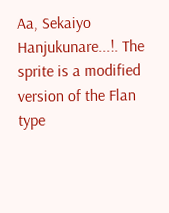Aa, Sekaiyo Hanjukunare...!. The sprite is a modified version of the Flan type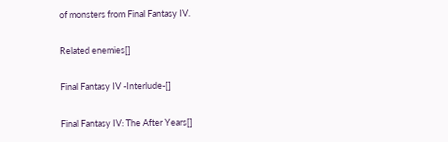of monsters from Final Fantasy IV.

Related enemies[]

Final Fantasy IV -Interlude-[]

Final Fantasy IV: The After Years[]